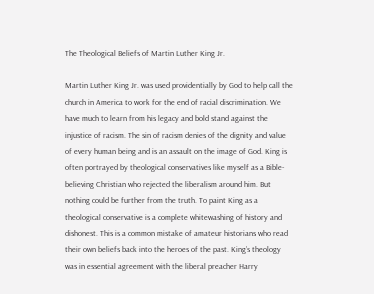The Theological Beliefs of Martin Luther King Jr.

Martin Luther King Jr. was used providentially by God to help call the church in America to work for the end of racial discrimination. We have much to learn from his legacy and bold stand against the injustice of racism. The sin of racism denies of the dignity and value of every human being and is an assault on the image of God. King is often portrayed by theological conservatives like myself as a Bible-believing Christian who rejected the liberalism around him. But nothing could be further from the truth. To paint King as a theological conservative is a complete whitewashing of history and dishonest. This is a common mistake of amateur historians who read their own beliefs back into the heroes of the past. King’s theology was in essential agreement with the liberal preacher Harry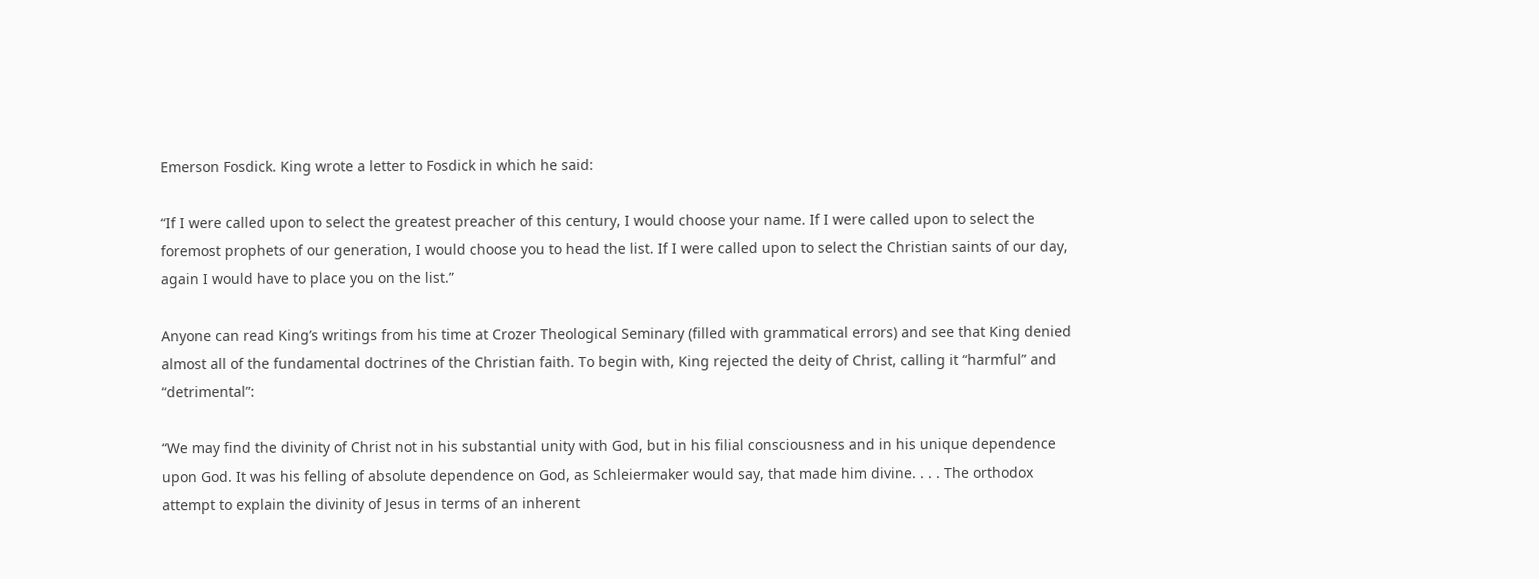Emerson Fosdick. King wrote a letter to Fosdick in which he said:

“If I were called upon to select the greatest preacher of this century, I would choose your name. If I were called upon to select the foremost prophets of our generation, I would choose you to head the list. If I were called upon to select the Christian saints of our day, again I would have to place you on the list.”

Anyone can read King’s writings from his time at Crozer Theological Seminary (filled with grammatical errors) and see that King denied almost all of the fundamental doctrines of the Christian faith. To begin with, King rejected the deity of Christ, calling it “harmful” and “detrimental”:

“We may find the divinity of Christ not in his substantial unity with God, but in his filial consciousness and in his unique dependence upon God. It was his felling of absolute dependence on God, as Schleiermaker would say, that made him divine. . . . The orthodox attempt to explain the divinity of Jesus in terms of an inherent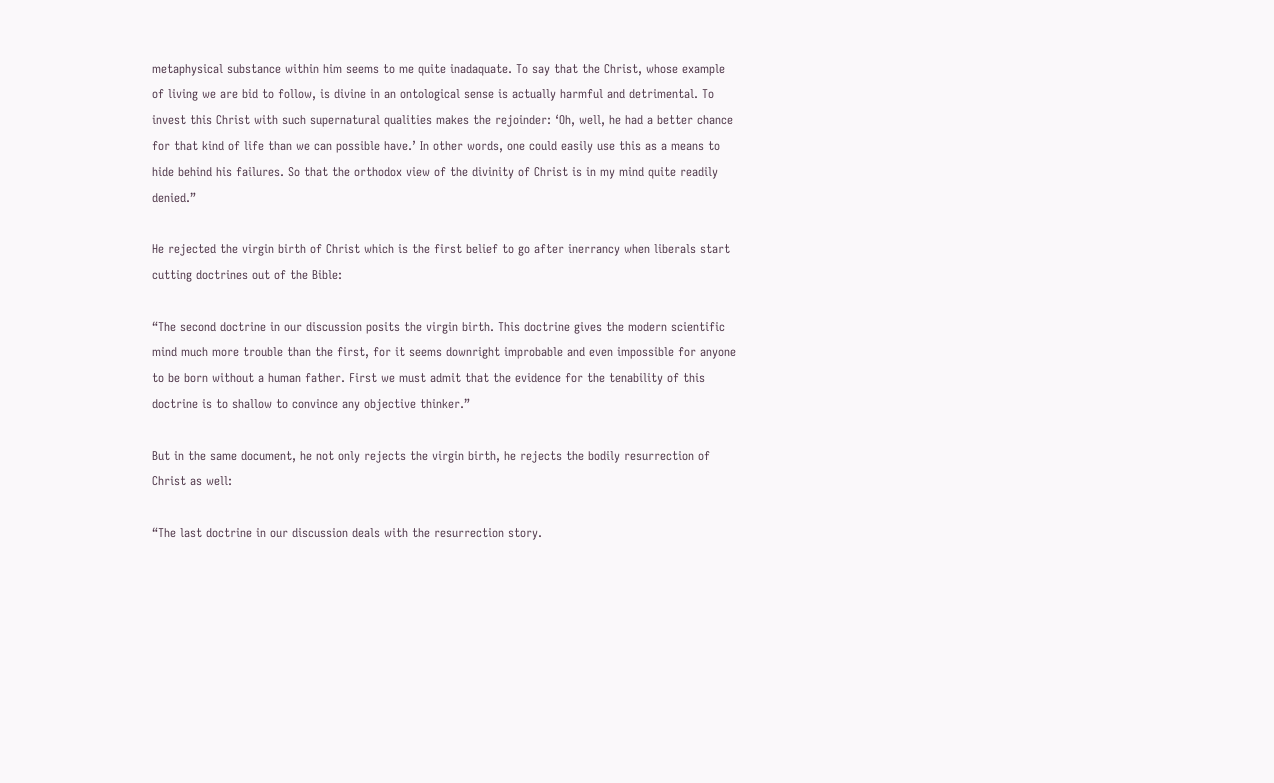metaphysical substance within him seems to me quite inadaquate. To say that the Christ, whose example of living we are bid to follow, is divine in an ontological sense is actually harmful and detrimental. To invest this Christ with such supernatural qualities makes the rejoinder: ‘Oh, well, he had a better chance for that kind of life than we can possible have.’ In other words, one could easily use this as a means to hide behind his failures. So that the orthodox view of the divinity of Christ is in my mind quite readily denied.”

He rejected the virgin birth of Christ which is the first belief to go after inerrancy when liberals start cutting doctrines out of the Bible:

“The second doctrine in our discussion posits the virgin birth. This doctrine gives the modern scientific mind much more trouble than the first, for it seems downright improbable and even impossible for anyone to be born without a human father. First we must admit that the evidence for the tenability of this doctrine is to shallow to convince any objective thinker.”

But in the same document, he not only rejects the virgin birth, he rejects the bodily resurrection of Christ as well:

“The last doctrine in our discussion deals with the resurrection story.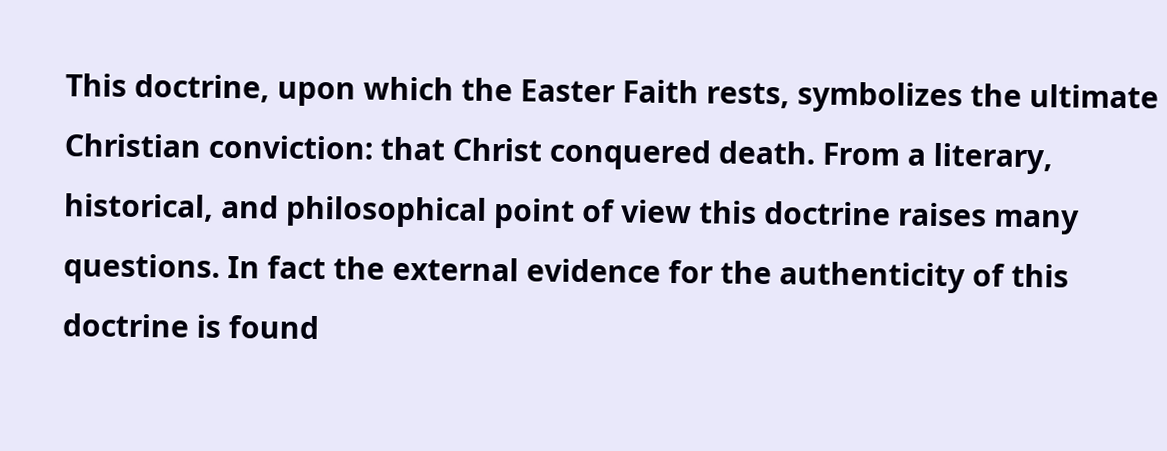This doctrine, upon which the Easter Faith rests, symbolizes the ultimate Christian conviction: that Christ conquered death. From a literary, historical, and philosophical point of view this doctrine raises many questions. In fact the external evidence for the authenticity of this doctrine is found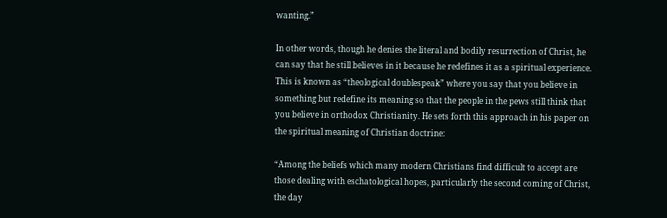wanting.”

In other words, though he denies the literal and bodily resurrection of Christ, he can say that he still believes in it because he redefines it as a spiritual experience. This is known as “theological doublespeak” where you say that you believe in something but redefine its meaning so that the people in the pews still think that you believe in orthodox Christianity. He sets forth this approach in his paper on the spiritual meaning of Christian doctrine:

“Among the beliefs which many modern Christians find difficult to accept are those dealing with eschatological hopes, particularly the second coming of Christ, the day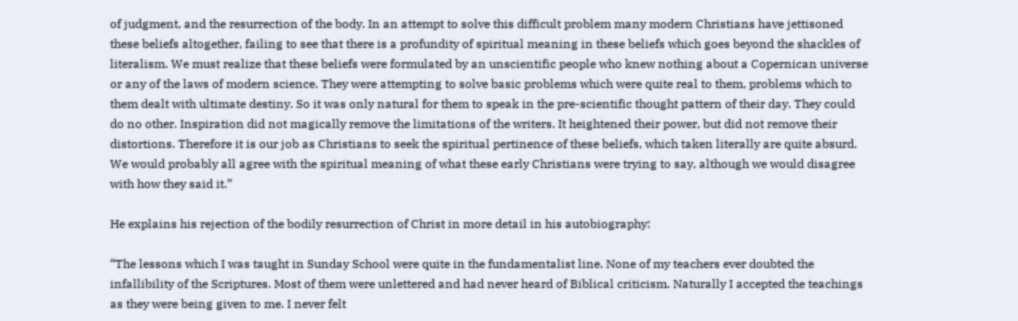of judgment, and the resurrection of the body. In an attempt to solve this difficult problem many modern Christians have jettisoned these beliefs altogether, failing to see that there is a profundity of spiritual meaning in these beliefs which goes beyond the shackles of literalism. We must realize that these beliefs were formulated by an unscientific people who knew nothing about a Copernican universe or any of the laws of modern science. They were attempting to solve basic problems which were quite real to them, problems which to them dealt with ultimate destiny. So it was only natural for them to speak in the pre-scientific thought pattern of their day. They could do no other. Inspiration did not magically remove the limitations of the writers. It heightened their power, but did not remove their distortions. Therefore it is our job as Christians to seek the spiritual pertinence of these beliefs, which taken literally are quite absurd. We would probably all agree with the spiritual meaning of what these early Christians were trying to say, although we would disagree with how they said it.”

He explains his rejection of the bodily resurrection of Christ in more detail in his autobiography:

“The lessons which I was taught in Sunday School were quite in the fundamentalist line. None of my teachers ever doubted the infallibility of the Scriptures. Most of them were unlettered and had never heard of Biblical criticism. Naturally I accepted the teachings as they were being given to me. I never felt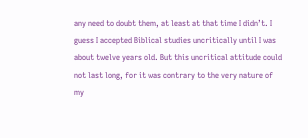any need to doubt them, at least at that time I didn’t. I guess I accepted Biblical studies uncritically until I was about twelve years old. But this uncritical attitude could not last long, for it was contrary to the very nature of my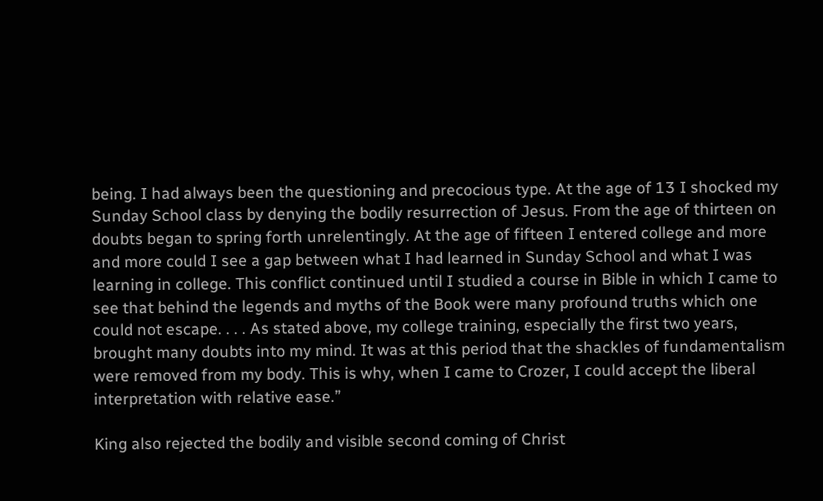being. I had always been the questioning and precocious type. At the age of 13 I shocked my Sunday School class by denying the bodily resurrection of Jesus. From the age of thirteen on doubts began to spring forth unrelentingly. At the age of fifteen I entered college and more and more could I see a gap between what I had learned in Sunday School and what I was learning in college. This conflict continued until I studied a course in Bible in which I came to see that behind the legends and myths of the Book were many profound truths which one could not escape. . . . As stated above, my college training, especially the first two years, brought many doubts into my mind. It was at this period that the shackles of fundamentalism were removed from my body. This is why, when I came to Crozer, I could accept the liberal interpretation with relative ease.”

King also rejected the bodily and visible second coming of Christ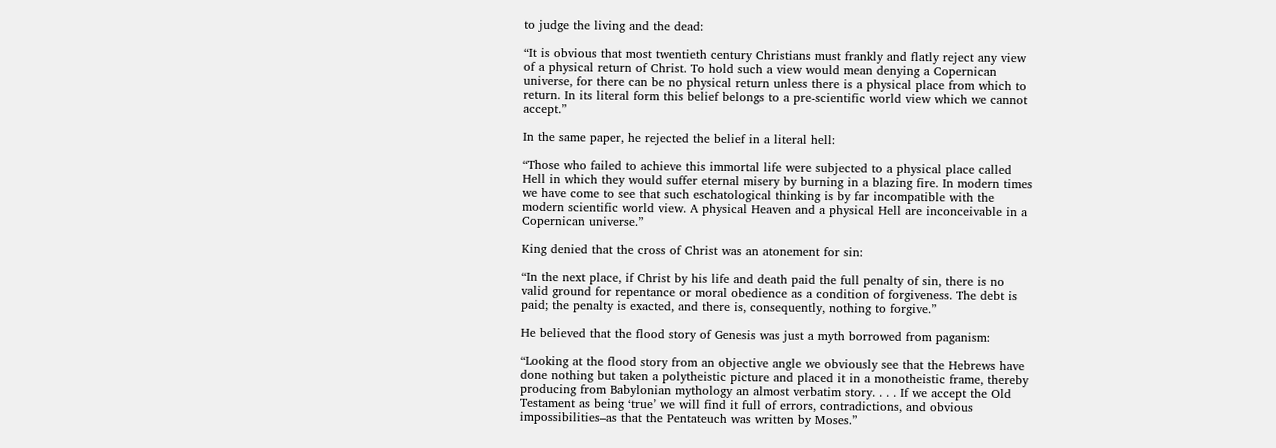to judge the living and the dead:

“It is obvious that most twentieth century Christians must frankly and flatly reject any view of a physical return of Christ. To hold such a view would mean denying a Copernican universe, for there can be no physical return unless there is a physical place from which to return. In its literal form this belief belongs to a pre-scientific world view which we cannot accept.”

In the same paper, he rejected the belief in a literal hell:

“Those who failed to achieve this immortal life were subjected to a physical place called Hell in which they would suffer eternal misery by burning in a blazing fire. In modern times we have come to see that such eschatological thinking is by far incompatible with the modern scientific world view. A physical Heaven and a physical Hell are inconceivable in a Copernican universe.”

King denied that the cross of Christ was an atonement for sin:

“In the next place, if Christ by his life and death paid the full penalty of sin, there is no valid ground for repentance or moral obedience as a condition of forgiveness. The debt is paid; the penalty is exacted, and there is, consequently, nothing to forgive.”

He believed that the flood story of Genesis was just a myth borrowed from paganism:

“Looking at the flood story from an objective angle we obviously see that the Hebrews have done nothing but taken a polytheistic picture and placed it in a monotheistic frame, thereby producing from Babylonian mythology an almost verbatim story. . . . If we accept the Old Testament as being ‘true’ we will find it full of errors, contradictions, and obvious impossibilities–as that the Pentateuch was written by Moses.”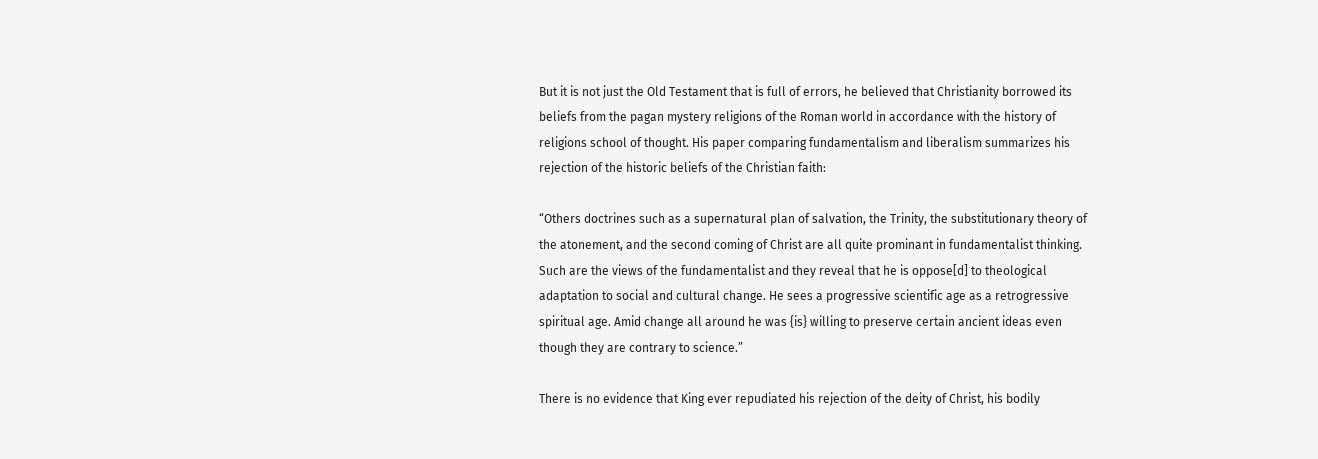But it is not just the Old Testament that is full of errors, he believed that Christianity borrowed its beliefs from the pagan mystery religions of the Roman world in accordance with the history of religions school of thought. His paper comparing fundamentalism and liberalism summarizes his rejection of the historic beliefs of the Christian faith:

“Others doctrines such as a supernatural plan of salvation, the Trinity, the substitutionary theory of the atonement, and the second coming of Christ are all quite prominant in fundamentalist thinking. Such are the views of the fundamentalist and they reveal that he is oppose[d] to theological adaptation to social and cultural change. He sees a progressive scientific age as a retrogressive spiritual age. Amid change all around he was {is} willing to preserve certain ancient ideas even though they are contrary to science.”

There is no evidence that King ever repudiated his rejection of the deity of Christ, his bodily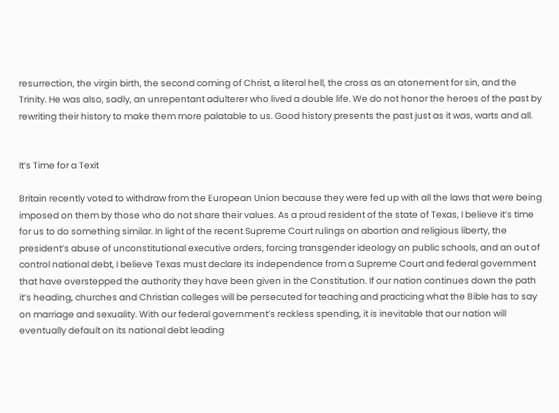resurrection, the virgin birth, the second coming of Christ, a literal hell, the cross as an atonement for sin, and the Trinity. He was also, sadly, an unrepentant adulterer who lived a double life. We do not honor the heroes of the past by rewriting their history to make them more palatable to us. Good history presents the past just as it was, warts and all.


It’s Time for a Texit

Britain recently voted to withdraw from the European Union because they were fed up with all the laws that were being imposed on them by those who do not share their values. As a proud resident of the state of Texas, I believe it’s time for us to do something similar. In light of the recent Supreme Court rulings on abortion and religious liberty, the president’s abuse of unconstitutional executive orders, forcing transgender ideology on public schools, and an out of control national debt, I believe Texas must declare its independence from a Supreme Court and federal government that have overstepped the authority they have been given in the Constitution. If our nation continues down the path it’s heading, churches and Christian colleges will be persecuted for teaching and practicing what the Bible has to say on marriage and sexuality. With our federal government’s reckless spending, it is inevitable that our nation will eventually default on its national debt leading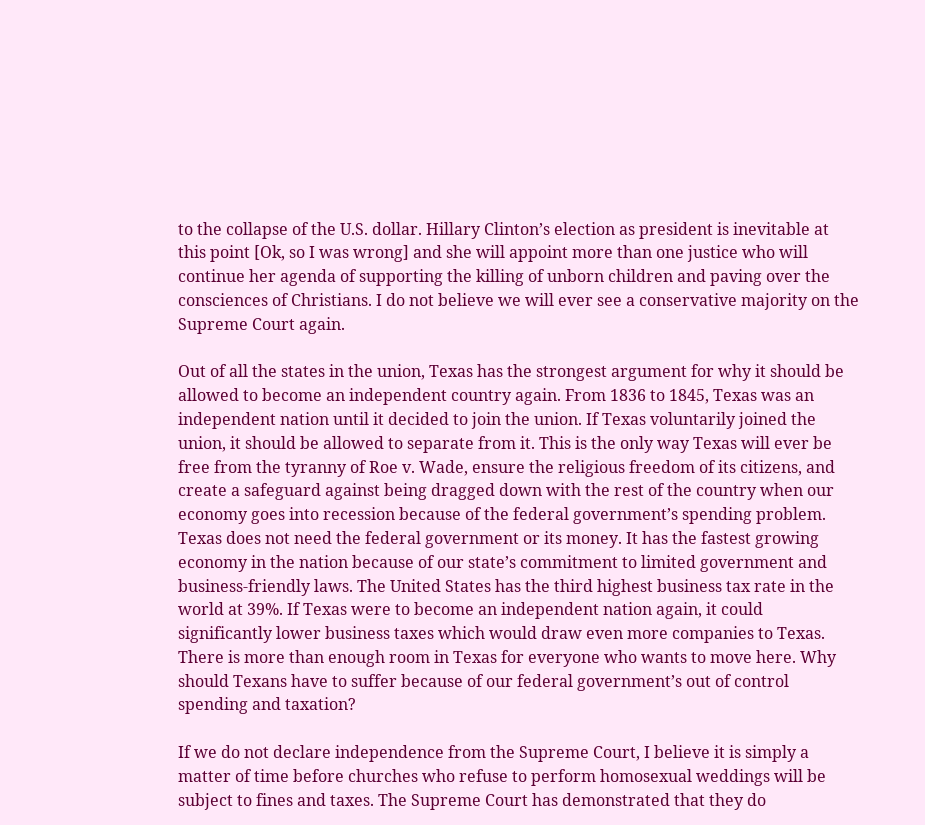to the collapse of the U.S. dollar. Hillary Clinton’s election as president is inevitable at this point [Ok, so I was wrong] and she will appoint more than one justice who will continue her agenda of supporting the killing of unborn children and paving over the consciences of Christians. I do not believe we will ever see a conservative majority on the Supreme Court again.

Out of all the states in the union, Texas has the strongest argument for why it should be allowed to become an independent country again. From 1836 to 1845, Texas was an independent nation until it decided to join the union. If Texas voluntarily joined the union, it should be allowed to separate from it. This is the only way Texas will ever be free from the tyranny of Roe v. Wade, ensure the religious freedom of its citizens, and create a safeguard against being dragged down with the rest of the country when our economy goes into recession because of the federal government’s spending problem. Texas does not need the federal government or its money. It has the fastest growing economy in the nation because of our state’s commitment to limited government and business-friendly laws. The United States has the third highest business tax rate in the world at 39%. If Texas were to become an independent nation again, it could significantly lower business taxes which would draw even more companies to Texas. There is more than enough room in Texas for everyone who wants to move here. Why should Texans have to suffer because of our federal government’s out of control spending and taxation?

If we do not declare independence from the Supreme Court, I believe it is simply a matter of time before churches who refuse to perform homosexual weddings will be subject to fines and taxes. The Supreme Court has demonstrated that they do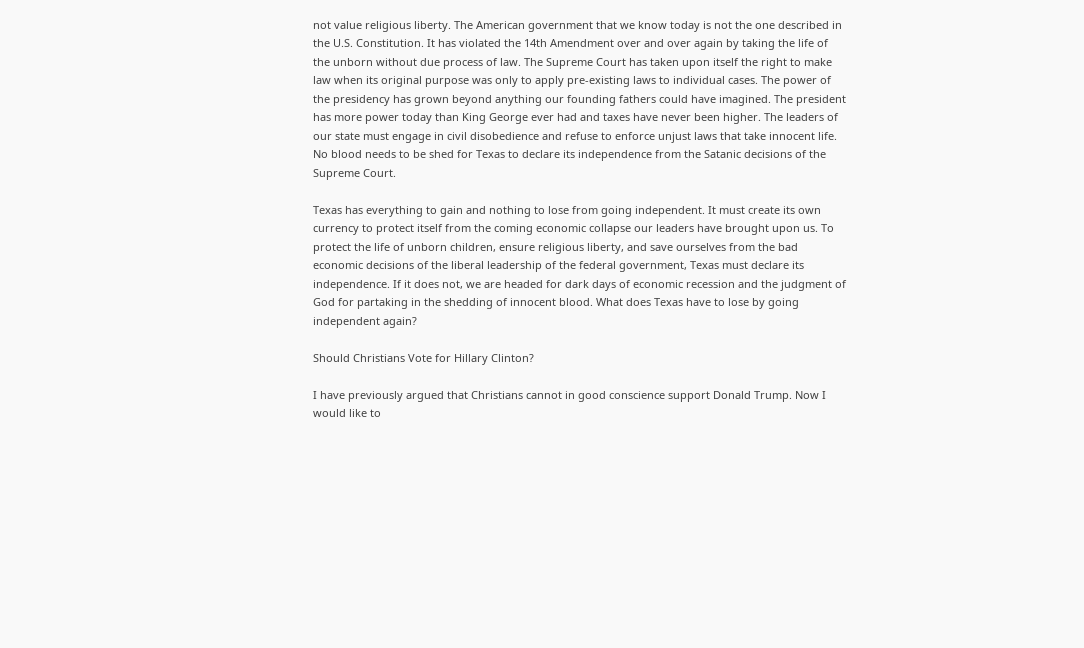not value religious liberty. The American government that we know today is not the one described in the U.S. Constitution. It has violated the 14th Amendment over and over again by taking the life of the unborn without due process of law. The Supreme Court has taken upon itself the right to make law when its original purpose was only to apply pre-existing laws to individual cases. The power of the presidency has grown beyond anything our founding fathers could have imagined. The president has more power today than King George ever had and taxes have never been higher. The leaders of our state must engage in civil disobedience and refuse to enforce unjust laws that take innocent life. No blood needs to be shed for Texas to declare its independence from the Satanic decisions of the Supreme Court.

Texas has everything to gain and nothing to lose from going independent. It must create its own currency to protect itself from the coming economic collapse our leaders have brought upon us. To protect the life of unborn children, ensure religious liberty, and save ourselves from the bad economic decisions of the liberal leadership of the federal government, Texas must declare its independence. If it does not, we are headed for dark days of economic recession and the judgment of God for partaking in the shedding of innocent blood. What does Texas have to lose by going independent again?

Should Christians Vote for Hillary Clinton?

I have previously argued that Christians cannot in good conscience support Donald Trump. Now I would like to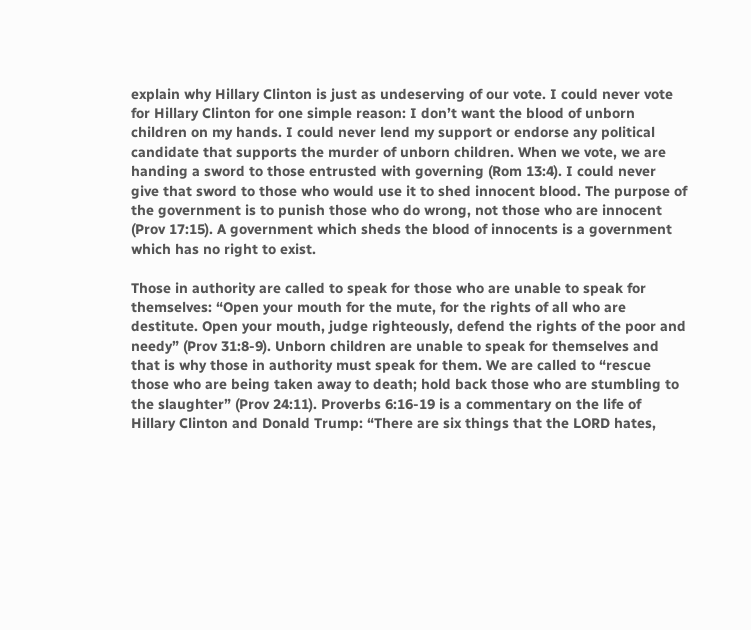explain why Hillary Clinton is just as undeserving of our vote. I could never vote for Hillary Clinton for one simple reason: I don’t want the blood of unborn children on my hands. I could never lend my support or endorse any political candidate that supports the murder of unborn children. When we vote, we are handing a sword to those entrusted with governing (Rom 13:4). I could never give that sword to those who would use it to shed innocent blood. The purpose of the government is to punish those who do wrong, not those who are innocent (Prov 17:15). A government which sheds the blood of innocents is a government which has no right to exist.

Those in authority are called to speak for those who are unable to speak for themselves: “Open your mouth for the mute, for the rights of all who are destitute. Open your mouth, judge righteously, defend the rights of the poor and needy” (Prov 31:8-9). Unborn children are unable to speak for themselves and that is why those in authority must speak for them. We are called to “rescue those who are being taken away to death; hold back those who are stumbling to the slaughter” (Prov 24:11). Proverbs 6:16-19 is a commentary on the life of Hillary Clinton and Donald Trump: “There are six things that the LORD hates,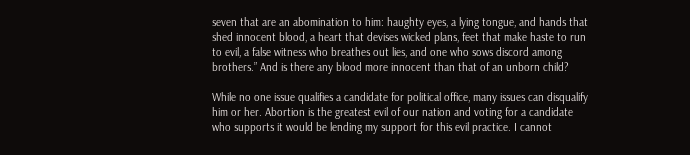seven that are an abomination to him: haughty eyes, a lying tongue, and hands that shed innocent blood, a heart that devises wicked plans, feet that make haste to run to evil, a false witness who breathes out lies, and one who sows discord among brothers.” And is there any blood more innocent than that of an unborn child?

While no one issue qualifies a candidate for political office, many issues can disqualify him or her. Abortion is the greatest evil of our nation and voting for a candidate who supports it would be lending my support for this evil practice. I cannot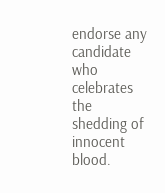endorse any candidate who celebrates the shedding of innocent blood.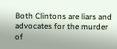Both Clintons are liars and advocates for the murder of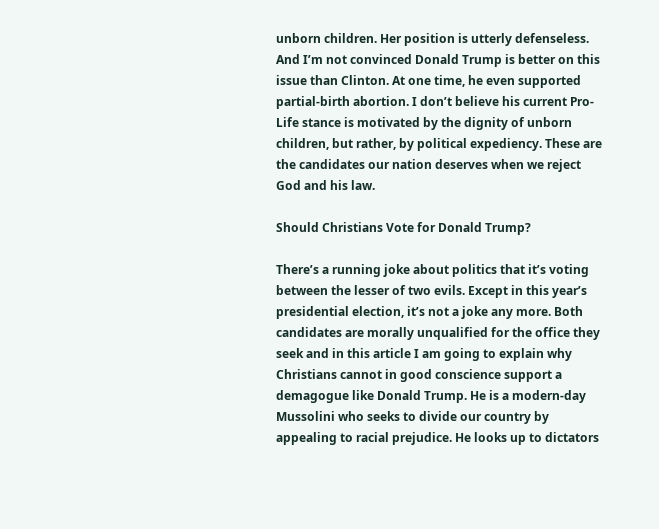unborn children. Her position is utterly defenseless. And I’m not convinced Donald Trump is better on this issue than Clinton. At one time, he even supported partial-birth abortion. I don’t believe his current Pro-Life stance is motivated by the dignity of unborn children, but rather, by political expediency. These are the candidates our nation deserves when we reject God and his law.

Should Christians Vote for Donald Trump?

There’s a running joke about politics that it’s voting between the lesser of two evils. Except in this year’s presidential election, it’s not a joke any more. Both candidates are morally unqualified for the office they seek and in this article I am going to explain why Christians cannot in good conscience support a demagogue like Donald Trump. He is a modern-day Mussolini who seeks to divide our country by appealing to racial prejudice. He looks up to dictators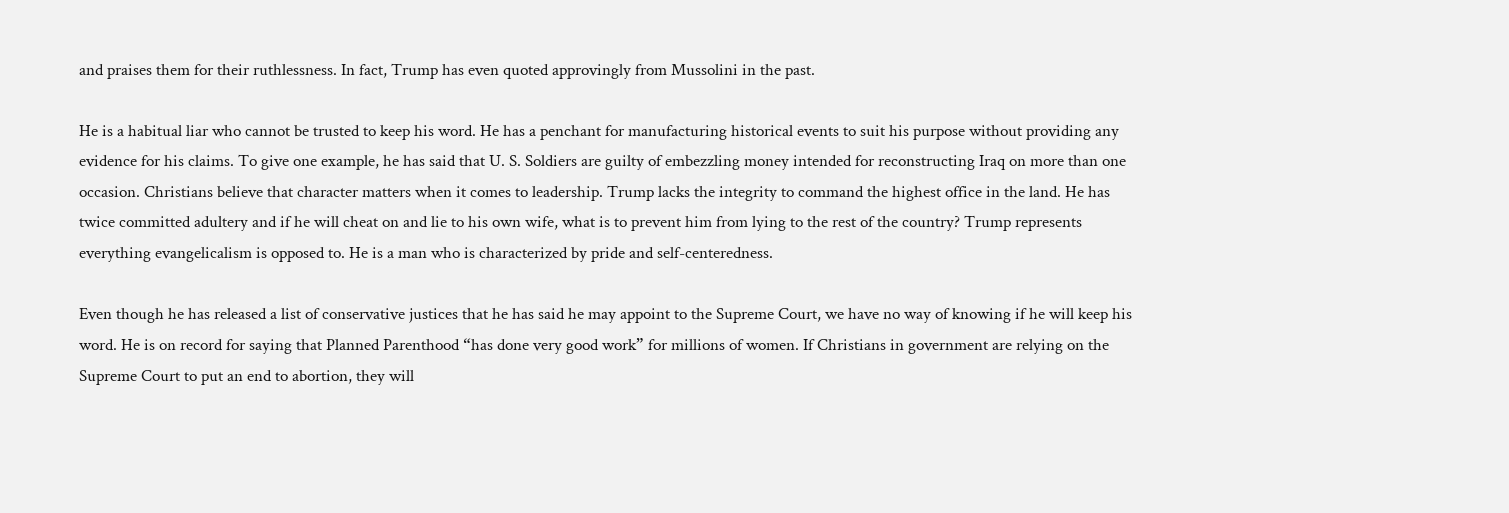and praises them for their ruthlessness. In fact, Trump has even quoted approvingly from Mussolini in the past.

He is a habitual liar who cannot be trusted to keep his word. He has a penchant for manufacturing historical events to suit his purpose without providing any evidence for his claims. To give one example, he has said that U. S. Soldiers are guilty of embezzling money intended for reconstructing Iraq on more than one occasion. Christians believe that character matters when it comes to leadership. Trump lacks the integrity to command the highest office in the land. He has twice committed adultery and if he will cheat on and lie to his own wife, what is to prevent him from lying to the rest of the country? Trump represents everything evangelicalism is opposed to. He is a man who is characterized by pride and self-centeredness.

Even though he has released a list of conservative justices that he has said he may appoint to the Supreme Court, we have no way of knowing if he will keep his word. He is on record for saying that Planned Parenthood “has done very good work” for millions of women. If Christians in government are relying on the Supreme Court to put an end to abortion, they will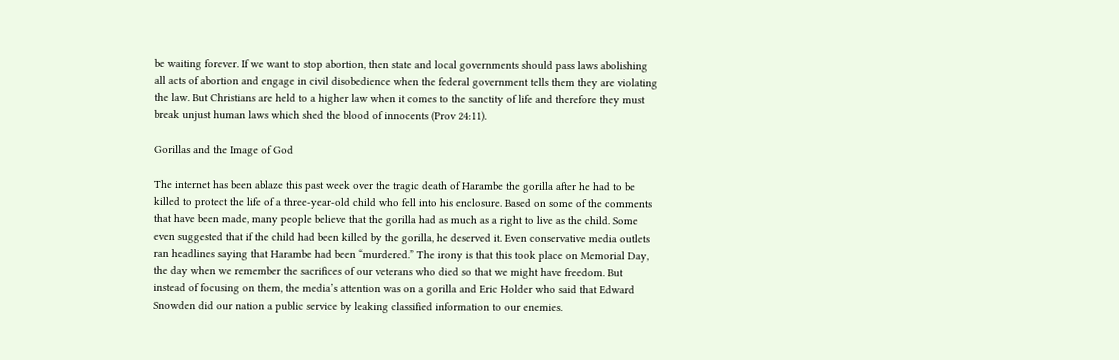be waiting forever. If we want to stop abortion, then state and local governments should pass laws abolishing all acts of abortion and engage in civil disobedience when the federal government tells them they are violating the law. But Christians are held to a higher law when it comes to the sanctity of life and therefore they must break unjust human laws which shed the blood of innocents (Prov 24:11).

Gorillas and the Image of God

The internet has been ablaze this past week over the tragic death of Harambe the gorilla after he had to be killed to protect the life of a three-year-old child who fell into his enclosure. Based on some of the comments that have been made, many people believe that the gorilla had as much as a right to live as the child. Some even suggested that if the child had been killed by the gorilla, he deserved it. Even conservative media outlets ran headlines saying that Harambe had been “murdered.” The irony is that this took place on Memorial Day, the day when we remember the sacrifices of our veterans who died so that we might have freedom. But instead of focusing on them, the media’s attention was on a gorilla and Eric Holder who said that Edward Snowden did our nation a public service by leaking classified information to our enemies.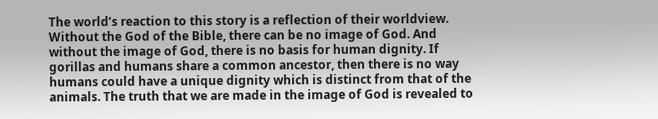The world’s reaction to this story is a reflection of their worldview. Without the God of the Bible, there can be no image of God. And without the image of God, there is no basis for human dignity. If gorillas and humans share a common ancestor, then there is no way humans could have a unique dignity which is distinct from that of the animals. The truth that we are made in the image of God is revealed to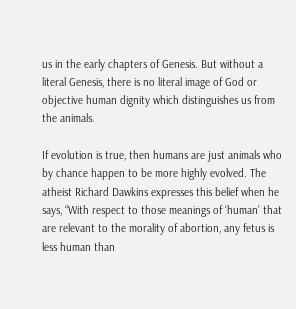us in the early chapters of Genesis. But without a literal Genesis, there is no literal image of God or objective human dignity which distinguishes us from the animals.

If evolution is true, then humans are just animals who by chance happen to be more highly evolved. The atheist Richard Dawkins expresses this belief when he says, “With respect to those meanings of ‘human’ that are relevant to the morality of abortion, any fetus is less human than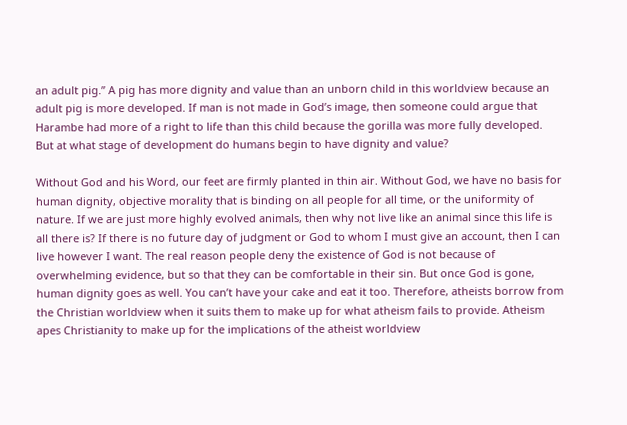an adult pig.” A pig has more dignity and value than an unborn child in this worldview because an adult pig is more developed. If man is not made in God’s image, then someone could argue that Harambe had more of a right to life than this child because the gorilla was more fully developed. But at what stage of development do humans begin to have dignity and value?

Without God and his Word, our feet are firmly planted in thin air. Without God, we have no basis for human dignity, objective morality that is binding on all people for all time, or the uniformity of nature. If we are just more highly evolved animals, then why not live like an animal since this life is all there is? If there is no future day of judgment or God to whom I must give an account, then I can live however I want. The real reason people deny the existence of God is not because of overwhelming evidence, but so that they can be comfortable in their sin. But once God is gone, human dignity goes as well. You can’t have your cake and eat it too. Therefore, atheists borrow from the Christian worldview when it suits them to make up for what atheism fails to provide. Atheism apes Christianity to make up for the implications of the atheist worldview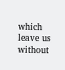which leave us without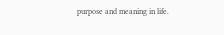purpose and meaning in life.